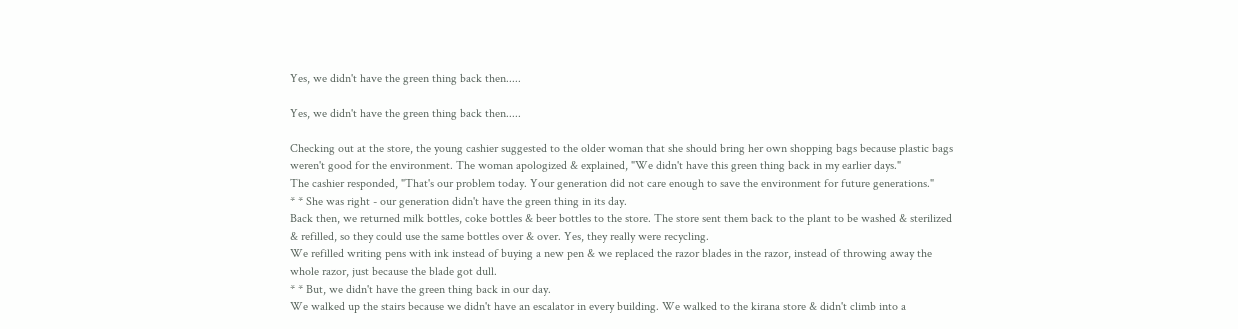Yes, we didn't have the green thing back then.....

Yes, we didn't have the green thing back then.....

Checking out at the store, the young cashier suggested to the older woman that she should bring her own shopping bags because plastic bags weren't good for the environment. The woman apologized & explained, "We didn't have this green thing back in my earlier days."
The cashier responded, "That's our problem today. Your generation did not care enough to save the environment for future generations."
* * She was right - our generation didn't have the green thing in its day.
Back then, we returned milk bottles, coke bottles & beer bottles to the store. The store sent them back to the plant to be washed & sterilized & refilled, so they could use the same bottles over & over. Yes, they really were recycling.
We refilled writing pens with ink instead of buying a new pen & we replaced the razor blades in the razor, instead of throwing away the whole razor, just because the blade got dull.
* * But, we didn't have the green thing back in our day.
We walked up the stairs because we didn't have an escalator in every building. We walked to the kirana store & didn't climb into a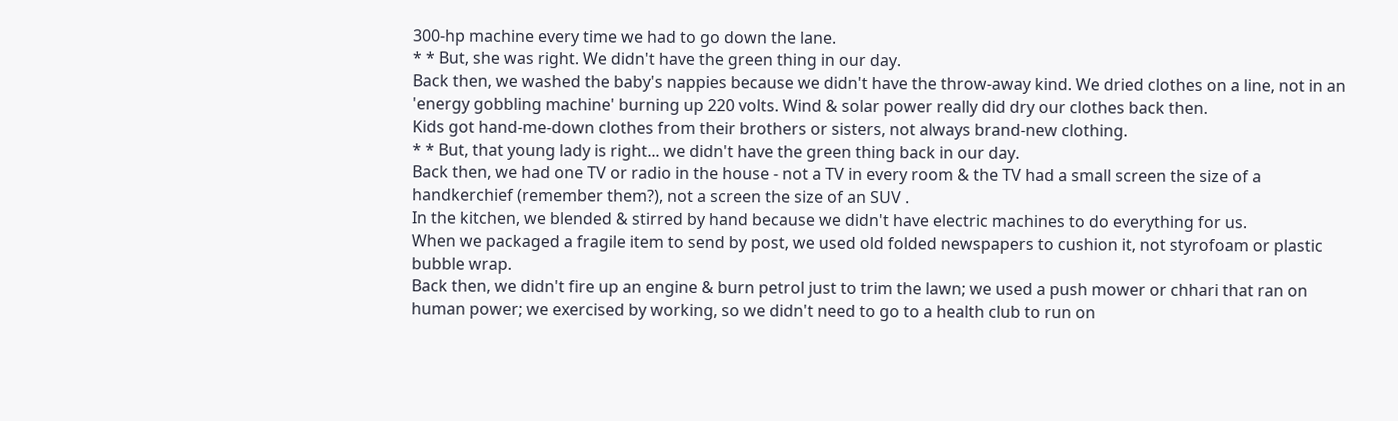300-hp machine every time we had to go down the lane.
* * But, she was right. We didn't have the green thing in our day.
Back then, we washed the baby's nappies because we didn't have the throw-away kind. We dried clothes on a line, not in an 'energy gobbling machine' burning up 220 volts. Wind & solar power really did dry our clothes back then.
Kids got hand-me-down clothes from their brothers or sisters, not always brand-new clothing.
* * But, that young lady is right... we didn't have the green thing back in our day.
Back then, we had one TV or radio in the house - not a TV in every room & the TV had a small screen the size of a handkerchief (remember them?), not a screen the size of an SUV .
In the kitchen, we blended & stirred by hand because we didn't have electric machines to do everything for us.
When we packaged a fragile item to send by post, we used old folded newspapers to cushion it, not styrofoam or plastic bubble wrap.
Back then, we didn't fire up an engine & burn petrol just to trim the lawn; we used a push mower or chhari that ran on human power; we exercised by working, so we didn't need to go to a health club to run on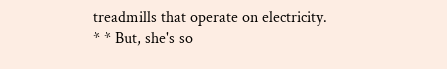treadmills that operate on electricity.
* * But, she's so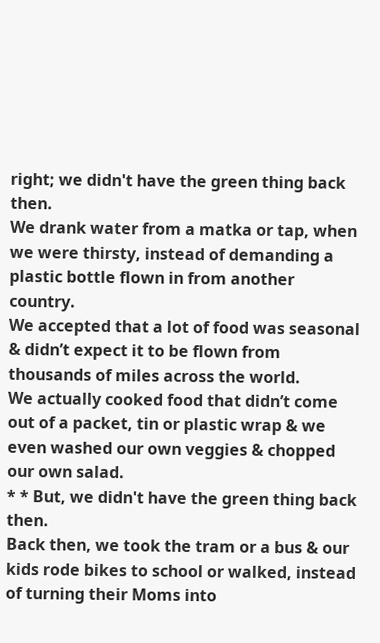right; we didn't have the green thing back then.
We drank water from a matka or tap, when we were thirsty, instead of demanding a plastic bottle flown in from another country.
We accepted that a lot of food was seasonal & didn’t expect it to be flown from thousands of miles across the world.
We actually cooked food that didn’t come out of a packet, tin or plastic wrap & we even washed our own veggies & chopped our own salad.
* * But, we didn't have the green thing back then.
Back then, we took the tram or a bus & our kids rode bikes to school or walked, instead of turning their Moms into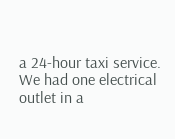a 24-hour taxi service.
We had one electrical outlet in a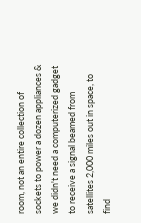room, not an entire collection of sockets to power a dozen appliances & we didn't need a computerized gadget to receive a signal beamed from satellites 2,000 miles out in space, to find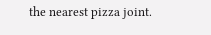the nearest pizza joint.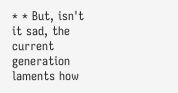* * But, isn't it sad, the current generation laments how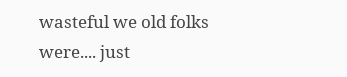wasteful we old folks were.... just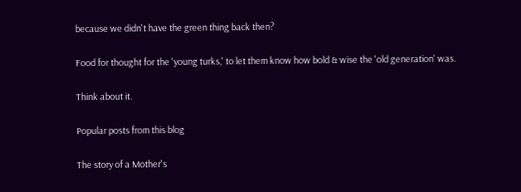because we didn't have the green thing back then?

Food for thought for the 'young turks,' to let them know how bold & wise the 'old generation' was.

Think about it.

Popular posts from this blog

The story of a Mother's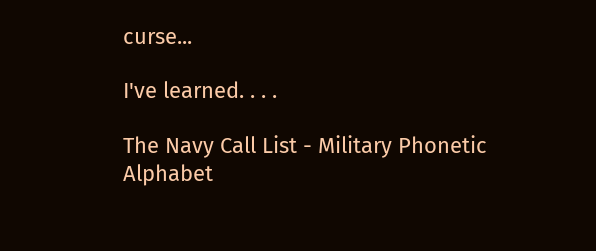curse...

I've learned. . . .

The Navy Call List - Military Phonetic Alphabet